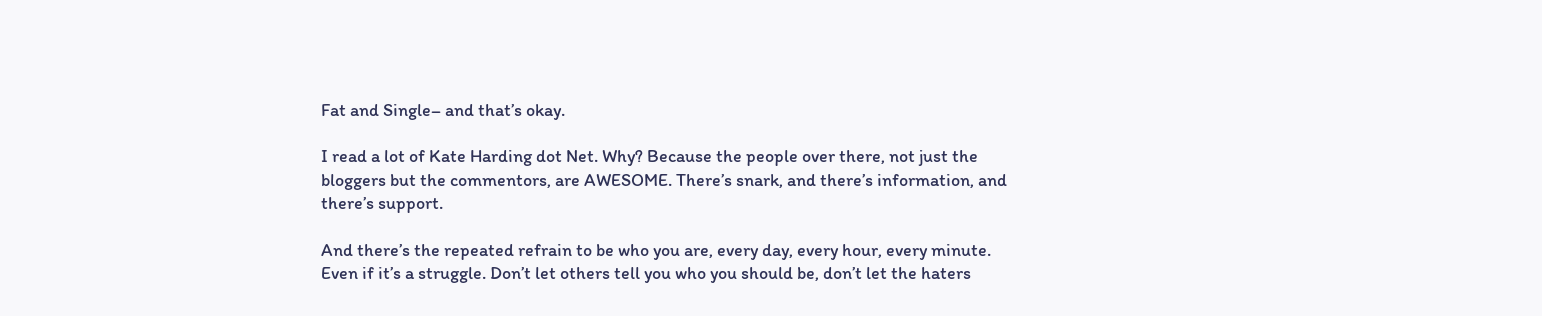Fat and Single– and that’s okay.

I read a lot of Kate Harding dot Net. Why? Because the people over there, not just the bloggers but the commentors, are AWESOME. There’s snark, and there’s information, and there’s support.

And there’s the repeated refrain to be who you are, every day, every hour, every minute. Even if it’s a struggle. Don’t let others tell you who you should be, don’t let the haters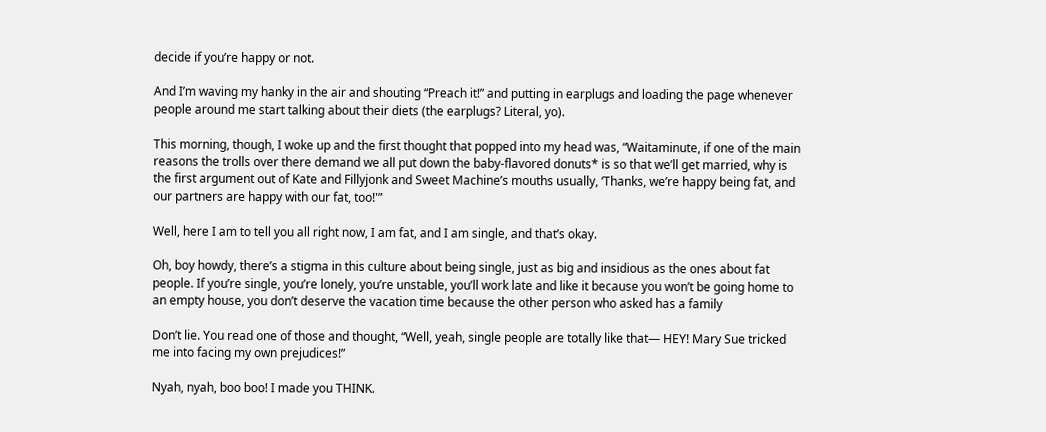decide if you’re happy or not.

And I’m waving my hanky in the air and shouting “Preach it!” and putting in earplugs and loading the page whenever people around me start talking about their diets (the earplugs? Literal, yo).

This morning, though, I woke up and the first thought that popped into my head was, “Waitaminute, if one of the main reasons the trolls over there demand we all put down the baby-flavored donuts* is so that we’ll get married, why is the first argument out of Kate and Fillyjonk and Sweet Machine’s mouths usually, ‘Thanks, we’re happy being fat, and our partners are happy with our fat, too!'”

Well, here I am to tell you all right now, I am fat, and I am single, and that’s okay.

Oh, boy howdy, there’s a stigma in this culture about being single, just as big and insidious as the ones about fat people. If you’re single, you’re lonely, you’re unstable, you’ll work late and like it because you won’t be going home to an empty house, you don’t deserve the vacation time because the other person who asked has a family

Don’t lie. You read one of those and thought, “Well, yeah, single people are totally like that— HEY! Mary Sue tricked me into facing my own prejudices!”

Nyah, nyah, boo boo! I made you THINK.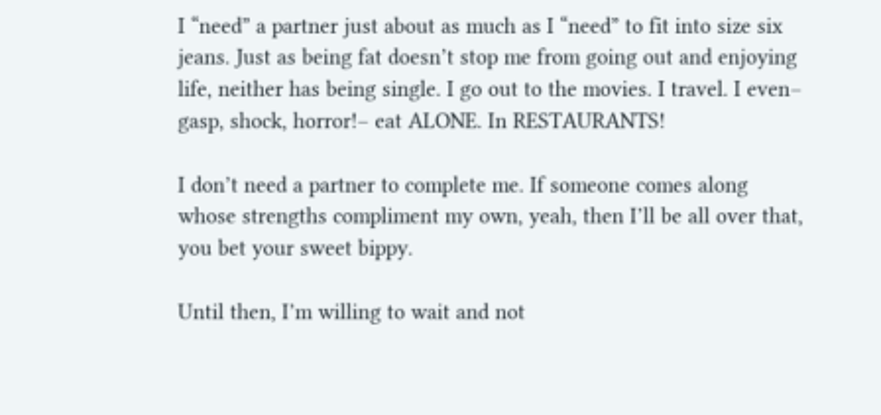I “need” a partner just about as much as I “need” to fit into size six jeans. Just as being fat doesn’t stop me from going out and enjoying life, neither has being single. I go out to the movies. I travel. I even– gasp, shock, horror!– eat ALONE. In RESTAURANTS!

I don’t need a partner to complete me. If someone comes along whose strengths compliment my own, yeah, then I’ll be all over that, you bet your sweet bippy.

Until then, I’m willing to wait and not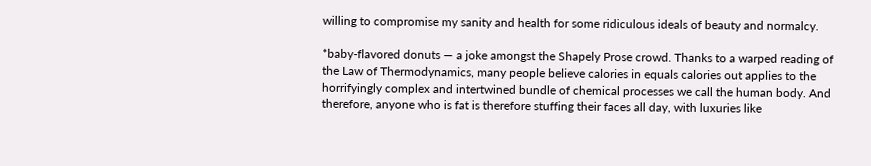willing to compromise my sanity and health for some ridiculous ideals of beauty and normalcy.

*baby-flavored donuts — a joke amongst the Shapely Prose crowd. Thanks to a warped reading of the Law of Thermodynamics, many people believe calories in equals calories out applies to the horrifyingly complex and intertwined bundle of chemical processes we call the human body. And therefore, anyone who is fat is therefore stuffing their faces all day, with luxuries like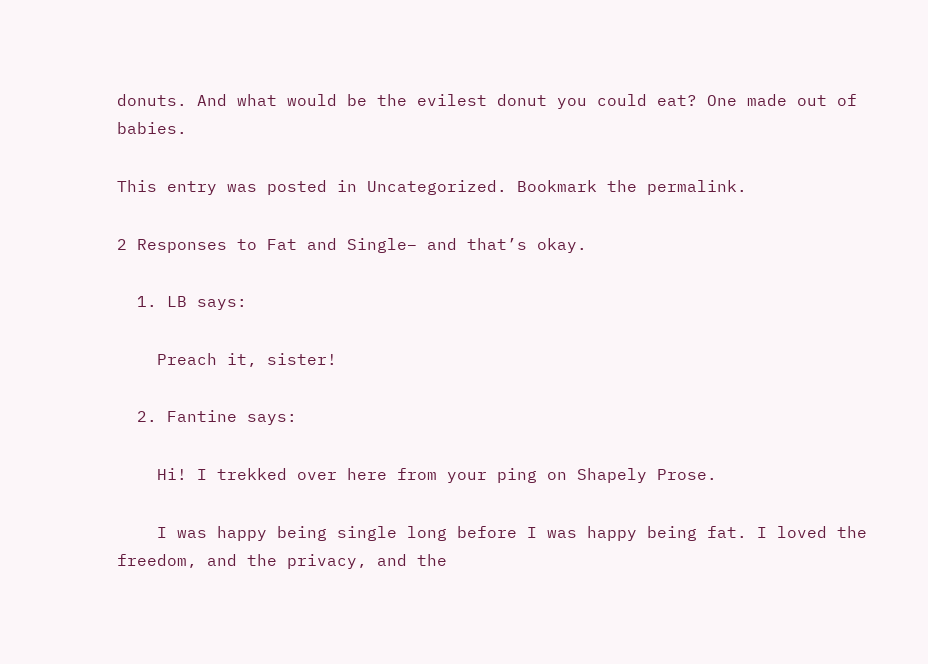donuts. And what would be the evilest donut you could eat? One made out of babies.

This entry was posted in Uncategorized. Bookmark the permalink.

2 Responses to Fat and Single– and that’s okay.

  1. LB says:

    Preach it, sister!

  2. Fantine says:

    Hi! I trekked over here from your ping on Shapely Prose.

    I was happy being single long before I was happy being fat. I loved the freedom, and the privacy, and the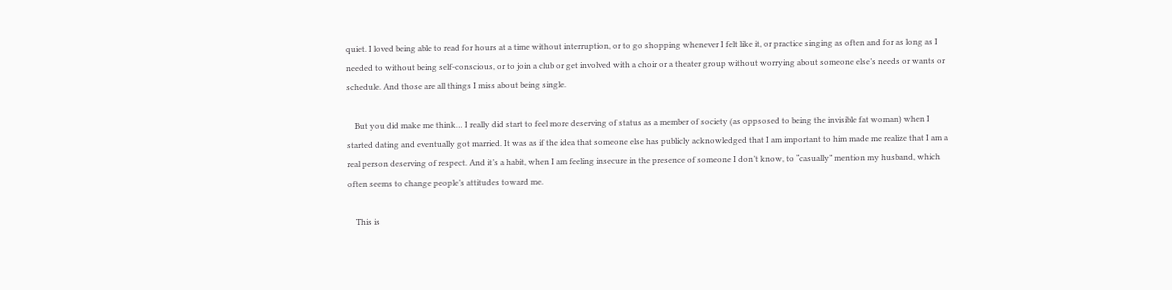quiet. I loved being able to read for hours at a time without interruption, or to go shopping whenever I felt like it, or practice singing as often and for as long as I needed to without being self-conscious, or to join a club or get involved with a choir or a theater group without worrying about someone else’s needs or wants or schedule. And those are all things I miss about being single.

    But you did make me think… I really did start to feel more deserving of status as a member of society (as oppsosed to being the invisible fat woman) when I started dating and eventually got married. It was as if the idea that someone else has publicly acknowledged that I am important to him made me realize that I am a real person deserving of respect. And it’s a habit, when I am feeling insecure in the presence of someone I don’t know, to “casually” mention my husband, which often seems to change people’s attitudes toward me.

    This is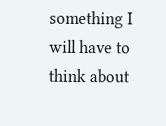something I will have to think about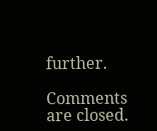further.

Comments are closed.